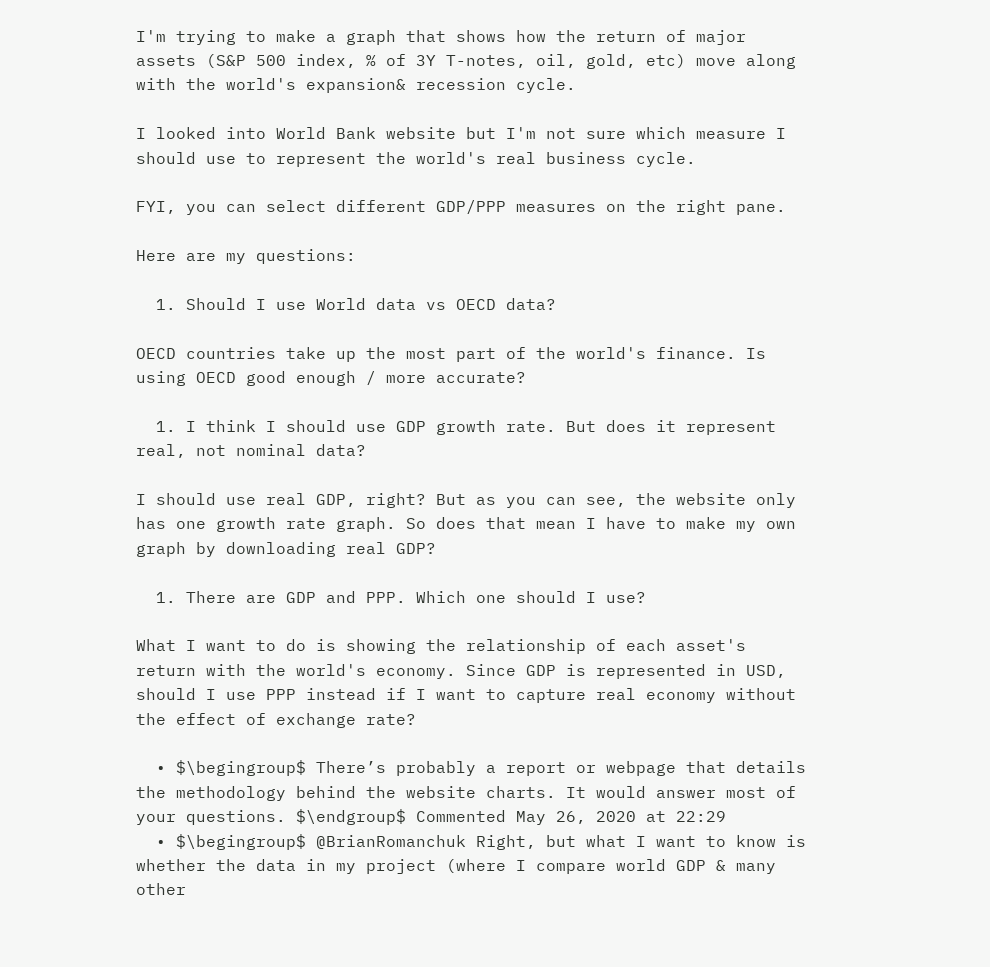I'm trying to make a graph that shows how the return of major assets (S&P 500 index, % of 3Y T-notes, oil, gold, etc) move along with the world's expansion& recession cycle.

I looked into World Bank website but I'm not sure which measure I should use to represent the world's real business cycle.

FYI, you can select different GDP/PPP measures on the right pane.

Here are my questions:

  1. Should I use World data vs OECD data?

OECD countries take up the most part of the world's finance. Is using OECD good enough / more accurate?

  1. I think I should use GDP growth rate. But does it represent real, not nominal data?

I should use real GDP, right? But as you can see, the website only has one growth rate graph. So does that mean I have to make my own graph by downloading real GDP?

  1. There are GDP and PPP. Which one should I use?

What I want to do is showing the relationship of each asset's return with the world's economy. Since GDP is represented in USD, should I use PPP instead if I want to capture real economy without the effect of exchange rate?

  • $\begingroup$ There’s probably a report or webpage that details the methodology behind the website charts. It would answer most of your questions. $\endgroup$ Commented May 26, 2020 at 22:29
  • $\begingroup$ @BrianRomanchuk Right, but what I want to know is whether the data in my project (where I compare world GDP & many other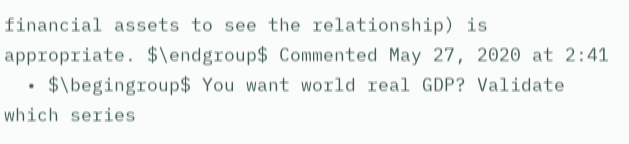financial assets to see the relationship) is appropriate. $\endgroup$ Commented May 27, 2020 at 2:41
  • $\begingroup$ You want world real GDP? Validate which series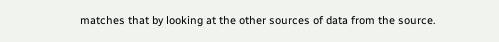matches that by looking at the other sources of data from the source.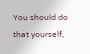You should do that yourself,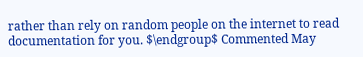rather than rely on random people on the internet to read documentation for you. $\endgroup$ Commented May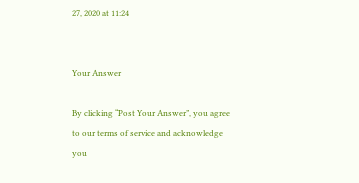27, 2020 at 11:24


Your Answer

By clicking “Post Your Answer”, you agree to our terms of service and acknowledge you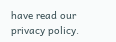have read our privacy policy.